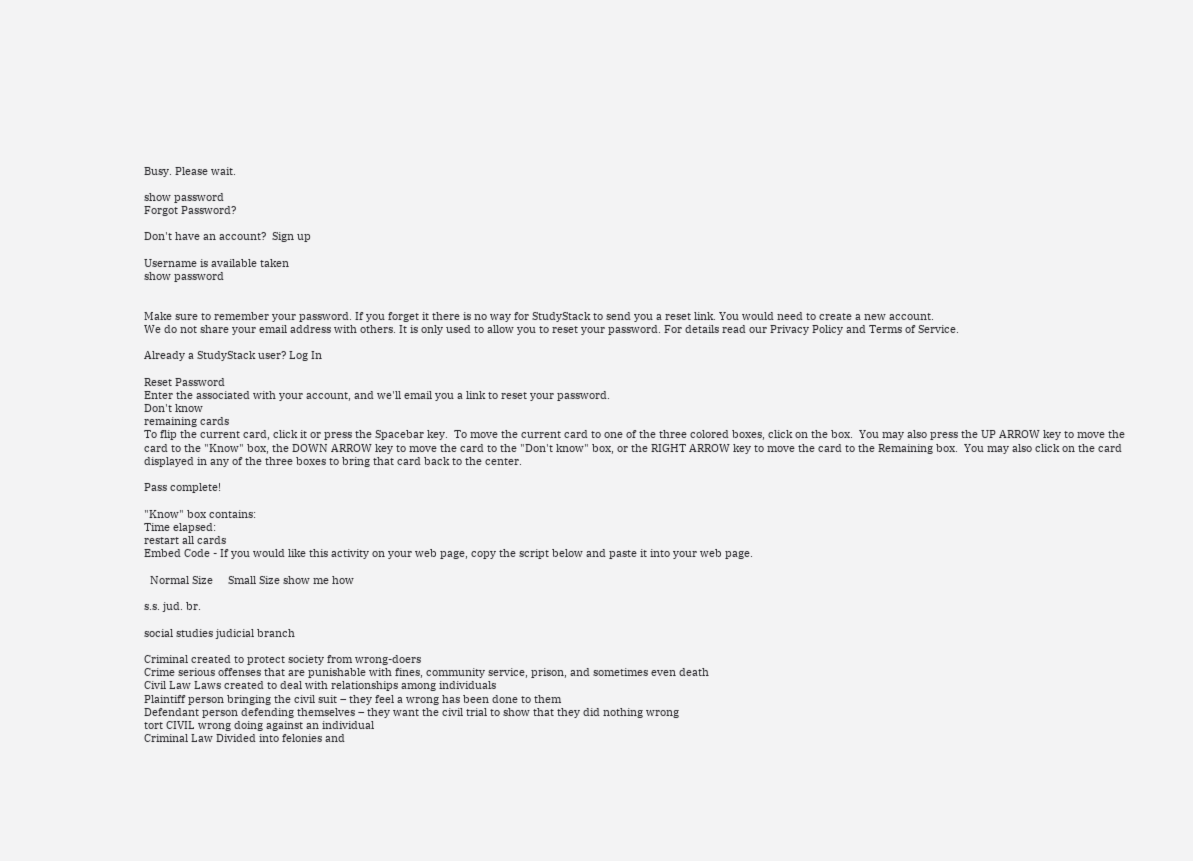Busy. Please wait.

show password
Forgot Password?

Don't have an account?  Sign up

Username is available taken
show password


Make sure to remember your password. If you forget it there is no way for StudyStack to send you a reset link. You would need to create a new account.
We do not share your email address with others. It is only used to allow you to reset your password. For details read our Privacy Policy and Terms of Service.

Already a StudyStack user? Log In

Reset Password
Enter the associated with your account, and we'll email you a link to reset your password.
Don't know
remaining cards
To flip the current card, click it or press the Spacebar key.  To move the current card to one of the three colored boxes, click on the box.  You may also press the UP ARROW key to move the card to the "Know" box, the DOWN ARROW key to move the card to the "Don't know" box, or the RIGHT ARROW key to move the card to the Remaining box.  You may also click on the card displayed in any of the three boxes to bring that card back to the center.

Pass complete!

"Know" box contains:
Time elapsed:
restart all cards
Embed Code - If you would like this activity on your web page, copy the script below and paste it into your web page.

  Normal Size     Small Size show me how

s.s. jud. br.

social studies judicial branch

Criminal created to protect society from wrong-doers
Crime serious offenses that are punishable with fines, community service, prison, and sometimes even death
Civil Law Laws created to deal with relationships among individuals
Plaintiff person bringing the civil suit – they feel a wrong has been done to them
Defendant person defending themselves – they want the civil trial to show that they did nothing wrong
tort CIVIL wrong doing against an individual
Criminal Law Divided into felonies and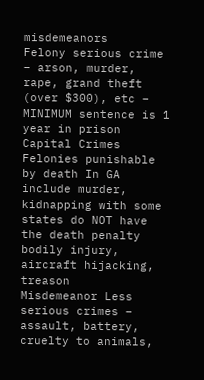misdemeanors
Felony serious crime – arson, murder, rape, grand theft (over $300), etc – MINIMUM sentence is 1 year in prison
Capital Crimes Felonies punishable by death In GA include murder, kidnapping with some states do NOT have the death penalty bodily injury, aircraft hijacking, treason
Misdemeanor Less serious crimes – assault, battery, cruelty to animals,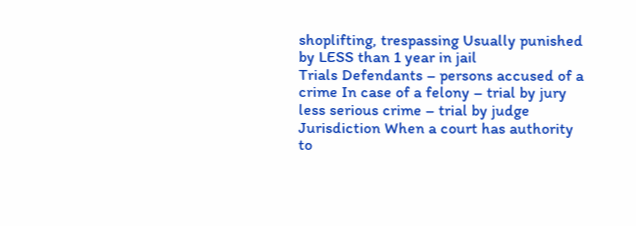shoplifting, trespassing Usually punished by LESS than 1 year in jail
Trials Defendants – persons accused of a crime In case of a felony – trial by jury less serious crime – trial by judge
Jurisdiction When a court has authority to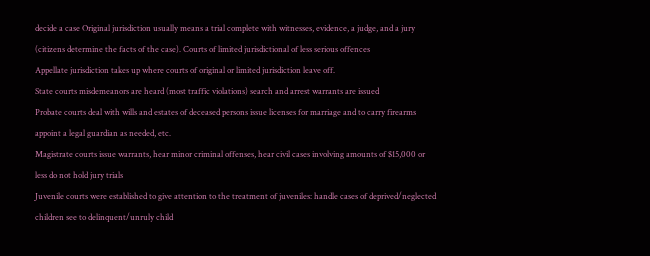decide a case Original jurisdiction usually means a trial complete with witnesses, evidence, a judge, and a jury (citizens determine the facts of the case). Courts of limited jurisdictional of less serious offences
Appellate jurisdiction takes up where courts of original or limited jurisdiction leave off.
State courts misdemeanors are heard (most traffic violations) search and arrest warrants are issued
Probate courts deal with wills and estates of deceased persons issue licenses for marriage and to carry firearms appoint a legal guardian as needed, etc.
Magistrate courts issue warrants, hear minor criminal offenses, hear civil cases involving amounts of $15,000 or less do not hold jury trials
Juvenile courts were established to give attention to the treatment of juveniles: handle cases of deprived/neglected children see to delinquent/unruly child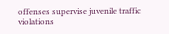offenses supervise juvenile traffic violations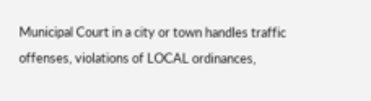Municipal Court in a city or town handles traffic offenses, violations of LOCAL ordinances,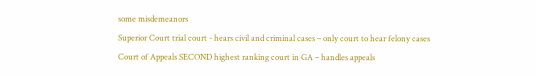some misdemeanors
Superior Court trial court - hears civil and criminal cases – only court to hear felony cases
Court of Appeals SECOND highest ranking court in GA – handles appeals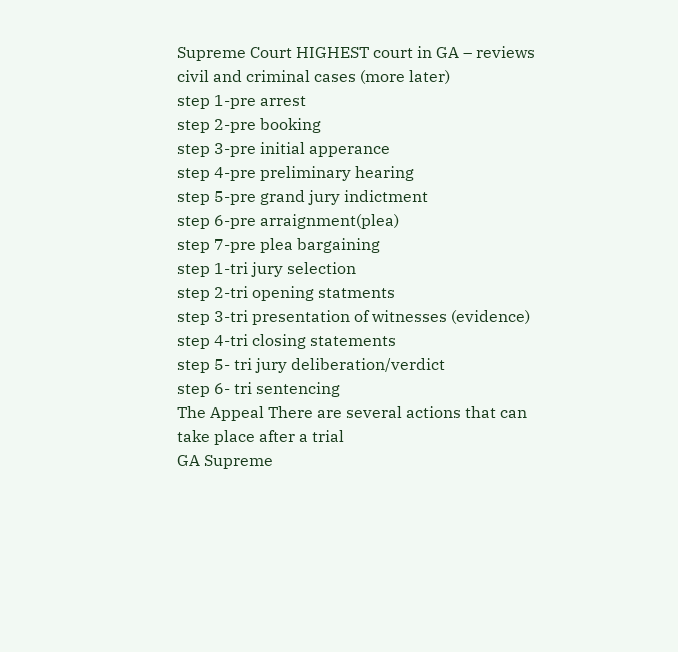Supreme Court HIGHEST court in GA – reviews civil and criminal cases (more later)
step 1-pre arrest
step 2-pre booking
step 3-pre initial apperance
step 4-pre preliminary hearing
step 5-pre grand jury indictment
step 6-pre arraignment(plea)
step 7-pre plea bargaining
step 1-tri jury selection
step 2-tri opening statments
step 3-tri presentation of witnesses (evidence)
step 4-tri closing statements
step 5- tri jury deliberation/verdict
step 6- tri sentencing
The Appeal There are several actions that can take place after a trial
GA Supreme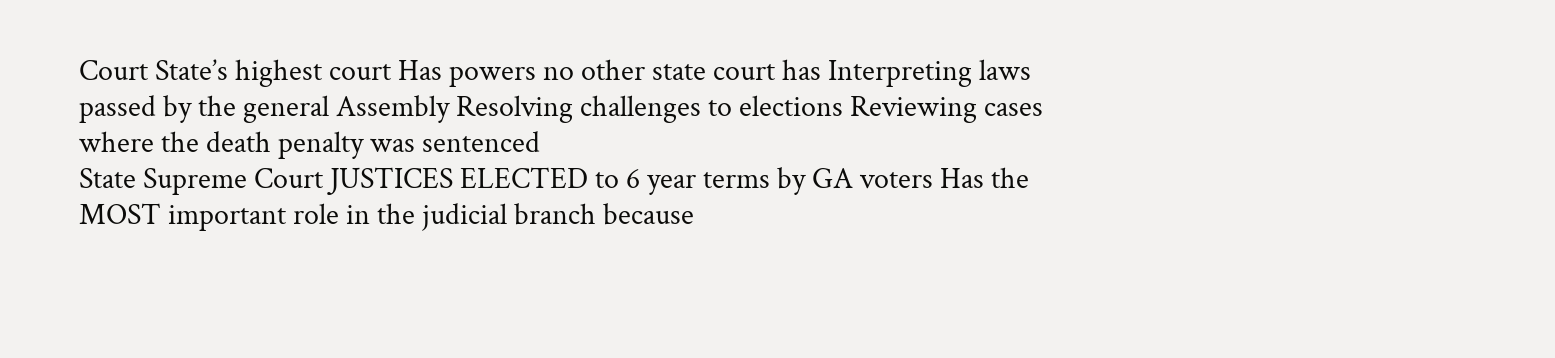Court State’s highest court Has powers no other state court has Interpreting laws passed by the general Assembly Resolving challenges to elections Reviewing cases where the death penalty was sentenced
State Supreme Court JUSTICES ELECTED to 6 year terms by GA voters Has the MOST important role in the judicial branch because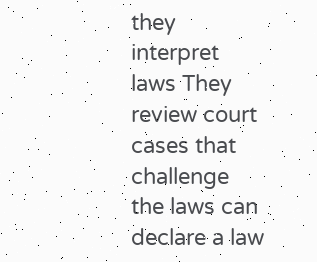they interpret laws They review court cases that challenge the laws can declare a law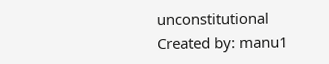unconstitutional
Created by: manu1